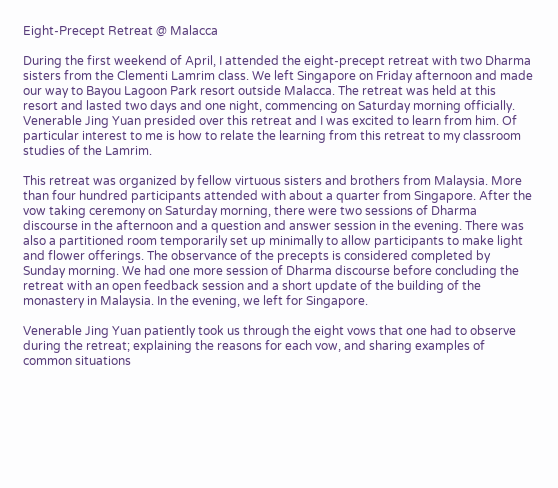Eight-Precept Retreat @ Malacca

During the first weekend of April, I attended the eight-precept retreat with two Dharma sisters from the Clementi Lamrim class. We left Singapore on Friday afternoon and made our way to Bayou Lagoon Park resort outside Malacca. The retreat was held at this resort and lasted two days and one night, commencing on Saturday morning officially. Venerable Jing Yuan presided over this retreat and I was excited to learn from him. Of particular interest to me is how to relate the learning from this retreat to my classroom studies of the Lamrim.

This retreat was organized by fellow virtuous sisters and brothers from Malaysia. More than four hundred participants attended with about a quarter from Singapore. After the vow taking ceremony on Saturday morning, there were two sessions of Dharma discourse in the afternoon and a question and answer session in the evening. There was also a partitioned room temporarily set up minimally to allow participants to make light and flower offerings. The observance of the precepts is considered completed by Sunday morning. We had one more session of Dharma discourse before concluding the retreat with an open feedback session and a short update of the building of the monastery in Malaysia. In the evening, we left for Singapore.

Venerable Jing Yuan patiently took us through the eight vows that one had to observe during the retreat; explaining the reasons for each vow, and sharing examples of common situations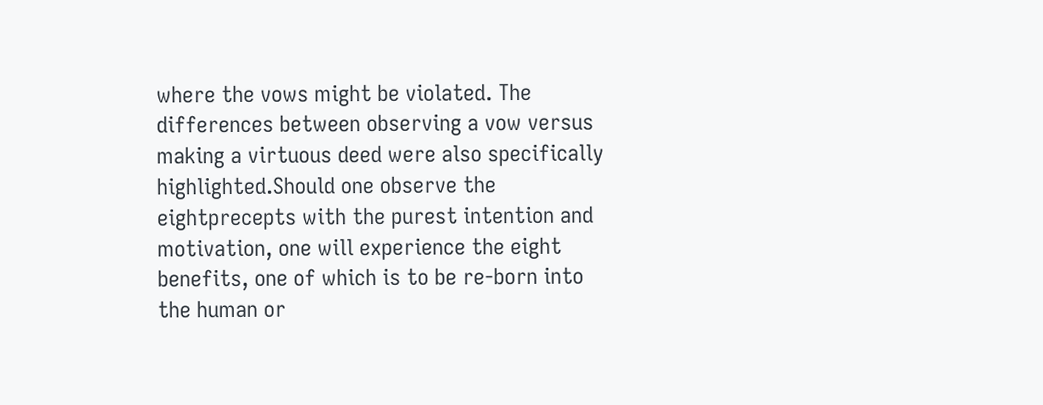where the vows might be violated. The differences between observing a vow versus making a virtuous deed were also specifically highlighted.Should one observe the eightprecepts with the purest intention and motivation, one will experience the eight benefits, one of which is to be re-born into the human or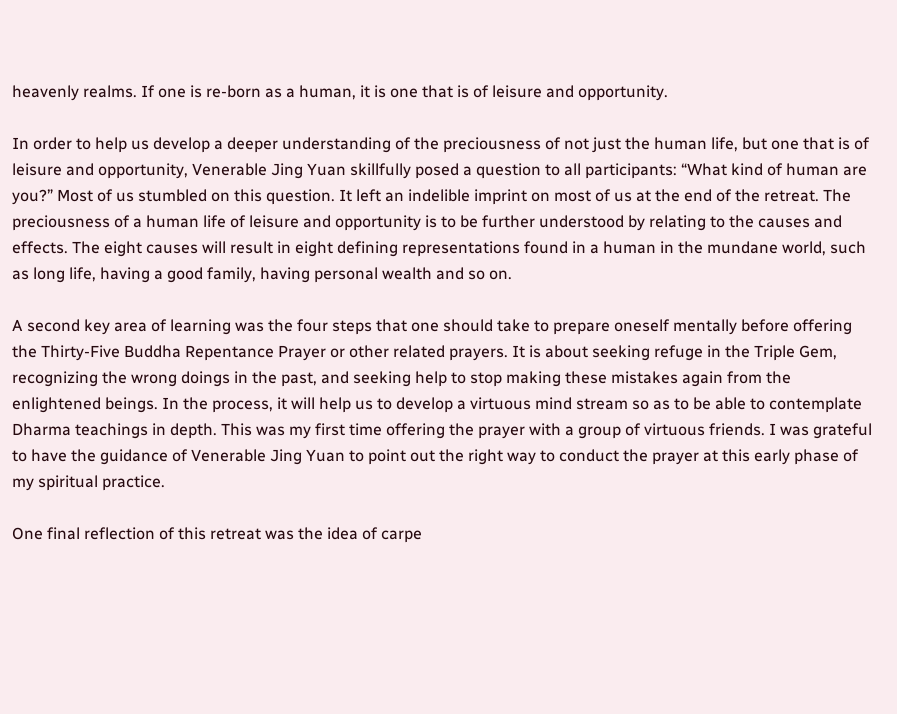heavenly realms. If one is re-born as a human, it is one that is of leisure and opportunity.

In order to help us develop a deeper understanding of the preciousness of not just the human life, but one that is of leisure and opportunity, Venerable Jing Yuan skillfully posed a question to all participants: “What kind of human are you?” Most of us stumbled on this question. It left an indelible imprint on most of us at the end of the retreat. The preciousness of a human life of leisure and opportunity is to be further understood by relating to the causes and effects. The eight causes will result in eight defining representations found in a human in the mundane world, such as long life, having a good family, having personal wealth and so on.

A second key area of learning was the four steps that one should take to prepare oneself mentally before offering the Thirty-Five Buddha Repentance Prayer or other related prayers. It is about seeking refuge in the Triple Gem, recognizing the wrong doings in the past, and seeking help to stop making these mistakes again from the enlightened beings. In the process, it will help us to develop a virtuous mind stream so as to be able to contemplate Dharma teachings in depth. This was my first time offering the prayer with a group of virtuous friends. I was grateful to have the guidance of Venerable Jing Yuan to point out the right way to conduct the prayer at this early phase of my spiritual practice.

One final reflection of this retreat was the idea of carpe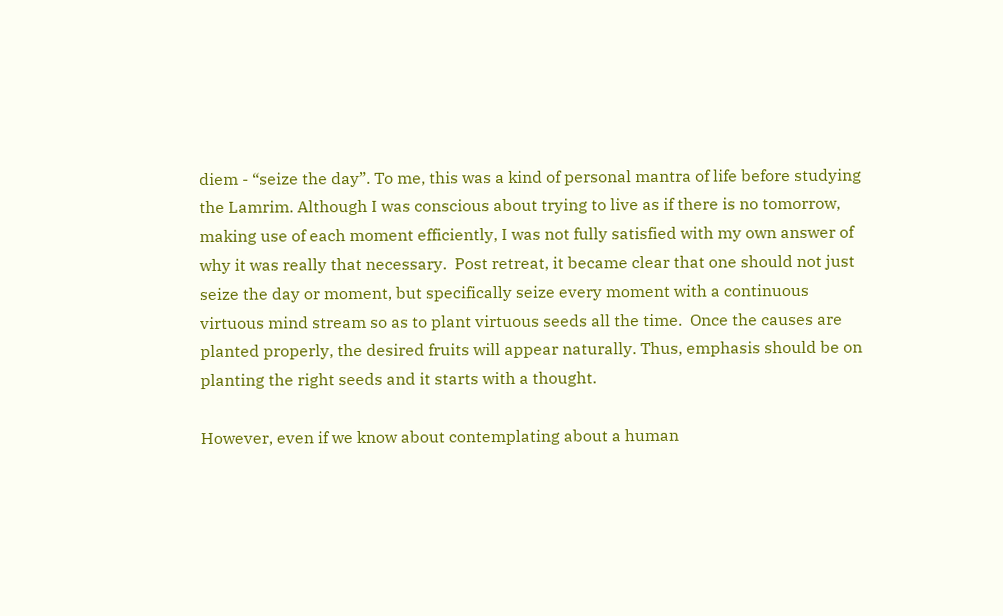diem - “seize the day”. To me, this was a kind of personal mantra of life before studying the Lamrim. Although I was conscious about trying to live as if there is no tomorrow, making use of each moment efficiently, I was not fully satisfied with my own answer of why it was really that necessary.  Post retreat, it became clear that one should not just seize the day or moment, but specifically seize every moment with a continuous virtuous mind stream so as to plant virtuous seeds all the time.  Once the causes are planted properly, the desired fruits will appear naturally. Thus, emphasis should be on planting the right seeds and it starts with a thought.

However, even if we know about contemplating about a human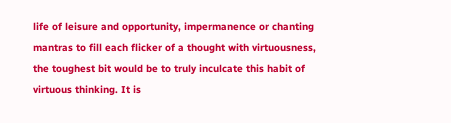life of leisure and opportunity, impermanence or chanting mantras to fill each flicker of a thought with virtuousness, the toughest bit would be to truly inculcate this habit of virtuous thinking. It is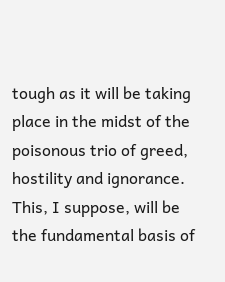tough as it will be taking place in the midst of the poisonous trio of greed, hostility and ignorance. This, I suppose, will be the fundamental basis of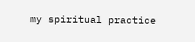my spiritual practice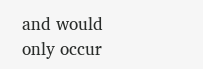and would only occur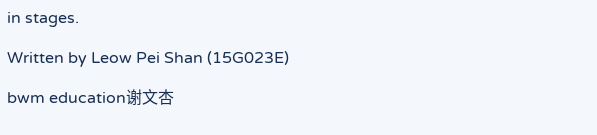in stages.

Written by Leow Pei Shan (15G023E)

bwm education谢文杏